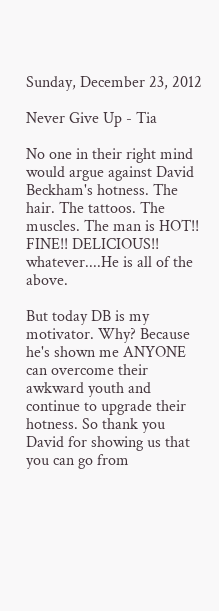Sunday, December 23, 2012

Never Give Up - Tia

No one in their right mind would argue against David Beckham's hotness. The hair. The tattoos. The muscles. The man is HOT!! FINE!! DELICIOUS!! whatever....He is all of the above.

But today DB is my motivator. Why? Because he's shown me ANYONE can overcome their awkward youth and continue to upgrade their hotness. So thank you David for showing us that you can go from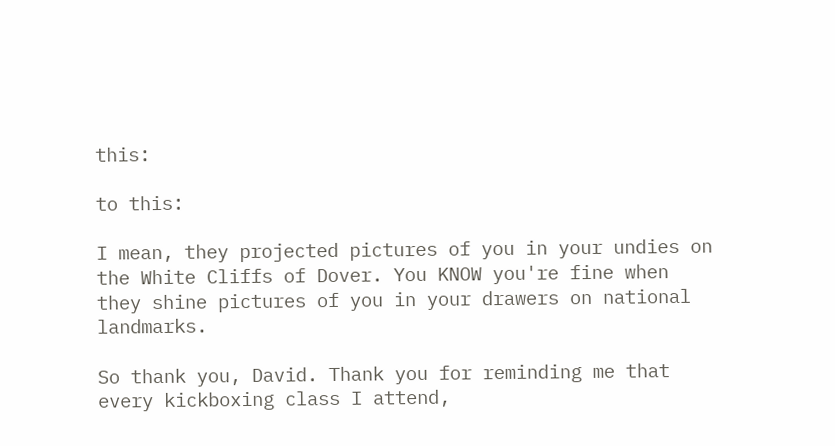this:

to this:

I mean, they projected pictures of you in your undies on the White Cliffs of Dover. You KNOW you're fine when they shine pictures of you in your drawers on national landmarks.

So thank you, David. Thank you for reminding me that every kickboxing class I attend,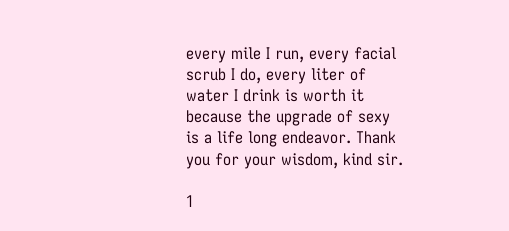every mile I run, every facial scrub I do, every liter of water I drink is worth it because the upgrade of sexy is a life long endeavor. Thank you for your wisdom, kind sir.

1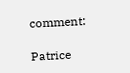comment:

Patrice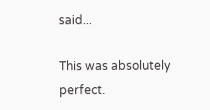said...

This was absolutely perfect.